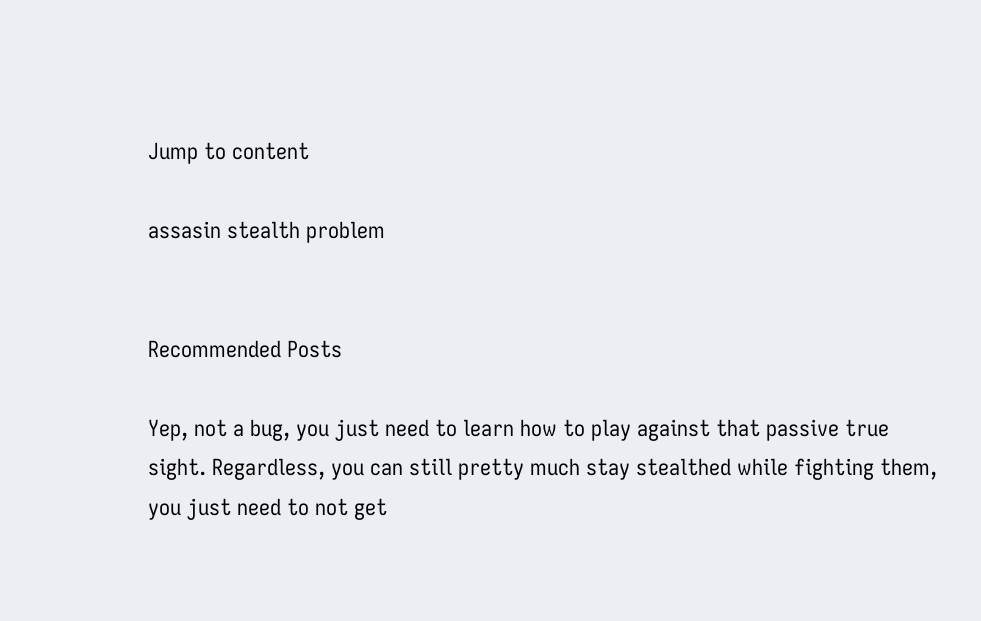Jump to content

assasin stealth problem


Recommended Posts

Yep, not a bug, you just need to learn how to play against that passive true sight. Regardless, you can still pretty much stay stealthed while fighting them, you just need to not get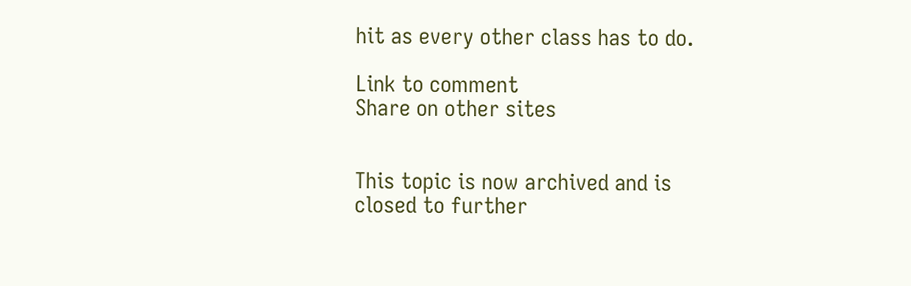hit as every other class has to do.

Link to comment
Share on other sites


This topic is now archived and is closed to further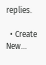replies.

  • Create New...